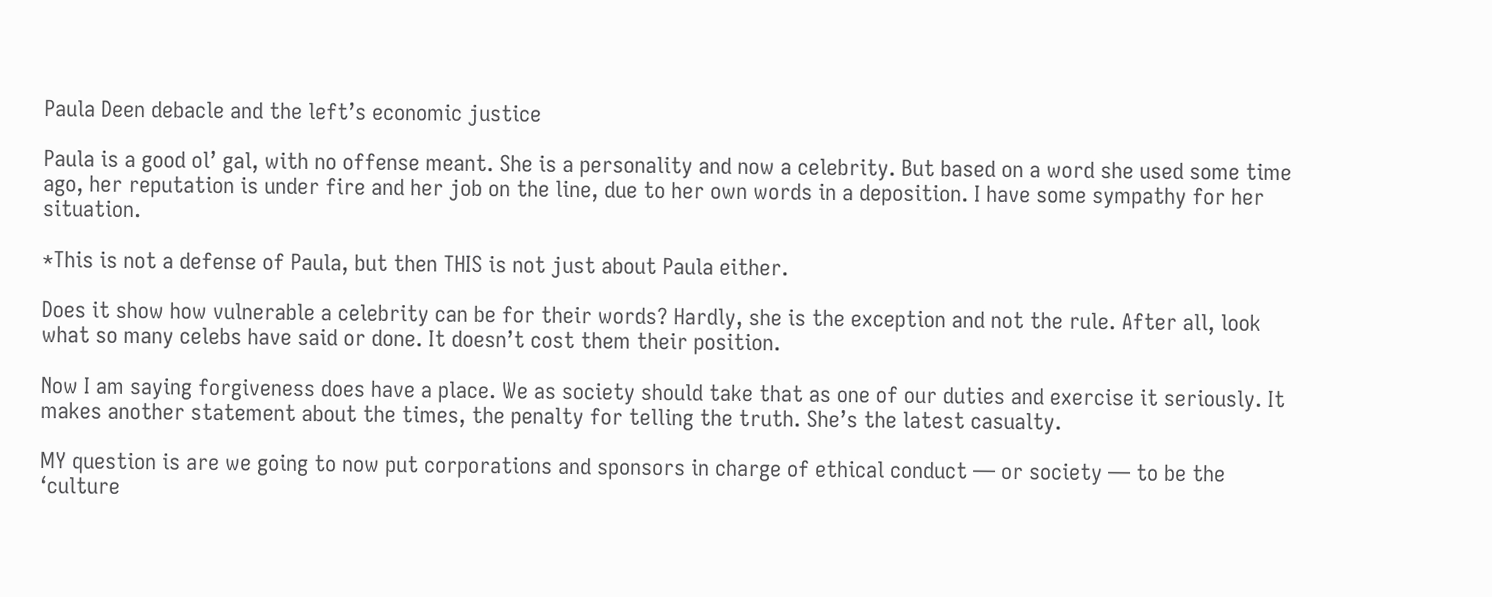Paula Deen debacle and the left’s economic justice

Paula is a good ol’ gal, with no offense meant. She is a personality and now a celebrity. But based on a word she used some time ago, her reputation is under fire and her job on the line, due to her own words in a deposition. I have some sympathy for her situation.

*This is not a defense of Paula, but then THIS is not just about Paula either.

Does it show how vulnerable a celebrity can be for their words? Hardly, she is the exception and not the rule. After all, look what so many celebs have said or done. It doesn’t cost them their position.

Now I am saying forgiveness does have a place. We as society should take that as one of our duties and exercise it seriously. It makes another statement about the times, the penalty for telling the truth. She’s the latest casualty.

MY question is are we going to now put corporations and sponsors in charge of ethical conduct — or society — to be the ‘culture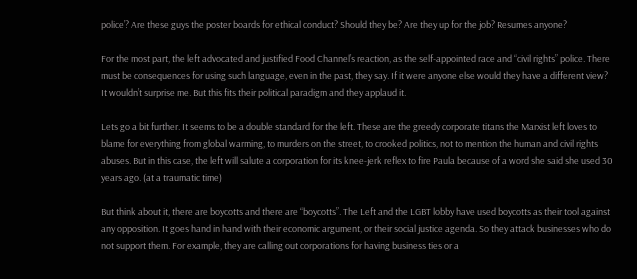police’? Are these guys the poster boards for ethical conduct? Should they be? Are they up for the job? Resumes anyone?

For the most part, the left advocated and justified Food Channel’s reaction, as the self-appointed race and “civil rights” police. There must be consequences for using such language, even in the past, they say. If it were anyone else would they have a different view? It wouldn’t surprise me. But this fits their political paradigm and they applaud it.

Lets go a bit further. It seems to be a double standard for the left. These are the greedy corporate titans the Marxist left loves to blame for everything from global warming, to murders on the street, to crooked politics, not to mention the human and civil rights abuses. But in this case, the left will salute a corporation for its knee-jerk reflex to fire Paula because of a word she said she used 30 years ago. (at a traumatic time)

But think about it, there are boycotts and there are “boycotts”. The Left and the LGBT lobby have used boycotts as their tool against any opposition. It goes hand in hand with their economic argument, or their social justice agenda. So they attack businesses who do not support them. For example, they are calling out corporations for having business ties or a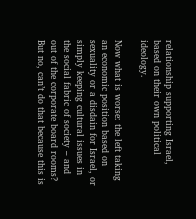relationship supporting Israel, based on their own political ideology.

Now what is worse: the left taking an economic position based on sexuality or a disdain for Israel, or simply keeping cultural issues in the social fabric of society – and out of the corporate board rooms? But no, can’t do that because this is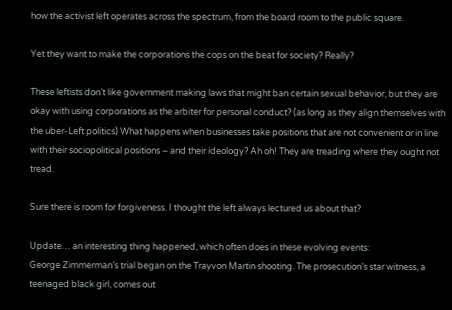how the activist left operates across the spectrum, from the board room to the public square.

Yet they want to make the corporations the cops on the beat for society? Really?

These leftists don’t like government making laws that might ban certain sexual behavior, but they are okay with using corporations as the arbiter for personal conduct? (as long as they align themselves with the uber-Left politics) What happens when businesses take positions that are not convenient or in line with their sociopolitical positions – and their ideology? Ah oh! They are treading where they ought not tread.

Sure there is room for forgiveness. I thought the left always lectured us about that?

Update… an interesting thing happened, which often does in these evolving events:
George Zimmerman’s trial began on the Trayvon Martin shooting. The prosecution’s star witness, a teenaged black girl, comes out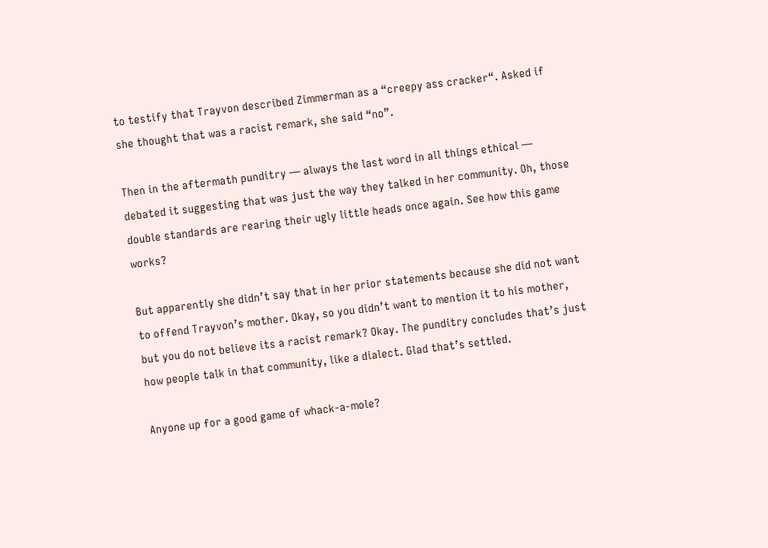to testify that Trayvon described Zimmerman as a “creepy ass cracker“. Asked if she thought that was a racist remark, she said “no”.

Then in the aftermath punditry — always the last word in all things ethical — debated it suggesting that was just the way they talked in her community. Oh, those double standards are rearing their ugly little heads once again. See how this game works?

But apparently she didn’t say that in her prior statements because she did not want to offend Trayvon’s mother. Okay, so you didn’t want to mention it to his mother, but you do not believe its a racist remark? Okay. The punditry concludes that’s just how people talk in that community, like a dialect. Glad that’s settled.

Anyone up for a good game of whack-a-mole?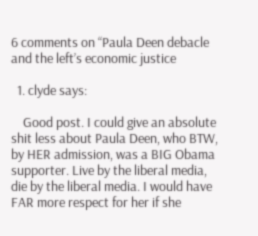6 comments on “Paula Deen debacle and the left’s economic justice

  1. clyde says:

    Good post. I could give an absolute shit less about Paula Deen, who BTW, by HER admission, was a BIG Obama supporter. Live by the liberal media, die by the liberal media. I would have FAR more respect for her if she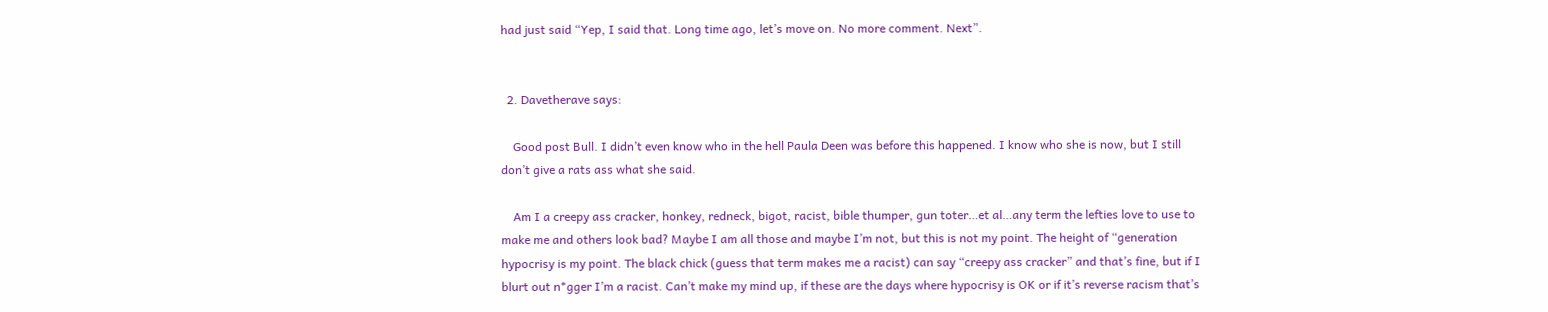had just said “Yep, I said that. Long time ago, let’s move on. No more comment. Next”.


  2. Davetherave says:

    Good post Bull. I didn’t even know who in the hell Paula Deen was before this happened. I know who she is now, but I still don’t give a rats ass what she said.

    Am I a creepy ass cracker, honkey, redneck, bigot, racist, bible thumper, gun toter…et al…any term the lefties love to use to make me and others look bad? Maybe I am all those and maybe I’m not, but this is not my point. The height of “generation hypocrisy is my point. The black chick (guess that term makes me a racist) can say “creepy ass cracker” and that’s fine, but if I blurt out n*gger I’m a racist. Can’t make my mind up, if these are the days where hypocrisy is OK or if it’s reverse racism that’s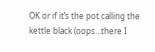OK or if it’s the pot calling the kettle black (oops…there I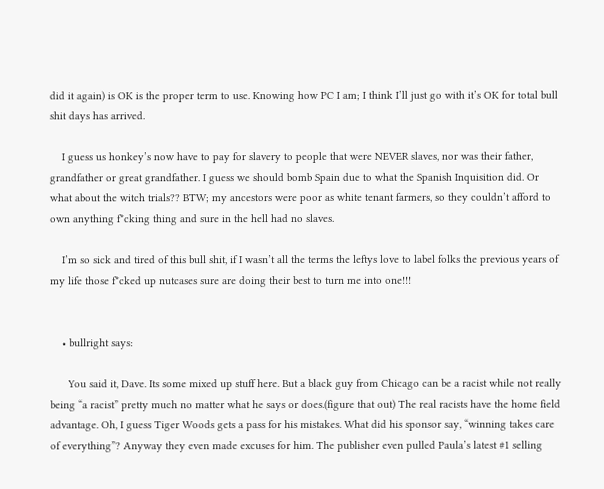did it again) is OK is the proper term to use. Knowing how PC I am; I think I’ll just go with it’s OK for total bull shit days has arrived.

    I guess us honkey’s now have to pay for slavery to people that were NEVER slaves, nor was their father, grandfather or great grandfather. I guess we should bomb Spain due to what the Spanish Inquisition did. Or what about the witch trials?? BTW; my ancestors were poor as white tenant farmers, so they couldn’t afford to own anything f*cking thing and sure in the hell had no slaves.

    I’m so sick and tired of this bull shit, if I wasn’t all the terms the leftys love to label folks the previous years of my life those f*cked up nutcases sure are doing their best to turn me into one!!!


    • bullright says:

      You said it, Dave. Its some mixed up stuff here. But a black guy from Chicago can be a racist while not really being “a racist” pretty much no matter what he says or does.(figure that out) The real racists have the home field advantage. Oh, I guess Tiger Woods gets a pass for his mistakes. What did his sponsor say, “winning takes care of everything”? Anyway they even made excuses for him. The publisher even pulled Paula’s latest #1 selling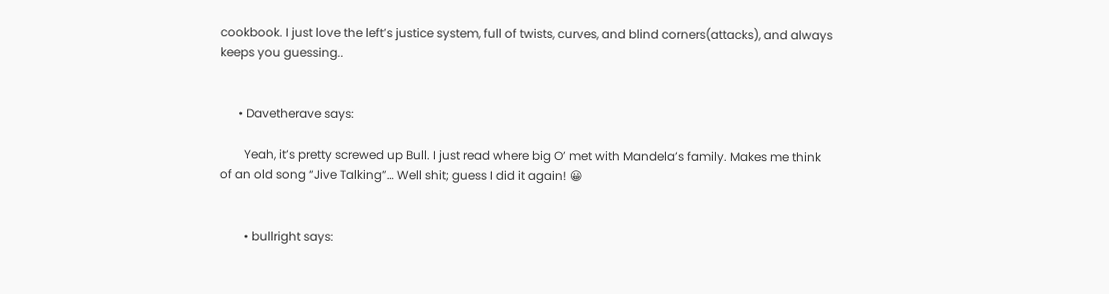cookbook. I just love the left’s justice system, full of twists, curves, and blind corners(attacks), and always keeps you guessing..


      • Davetherave says:

        Yeah, it’s pretty screwed up Bull. I just read where big O’ met with Mandela’s family. Makes me think of an old song “Jive Talking”… Well shit; guess I did it again! 😀


        • bullright says: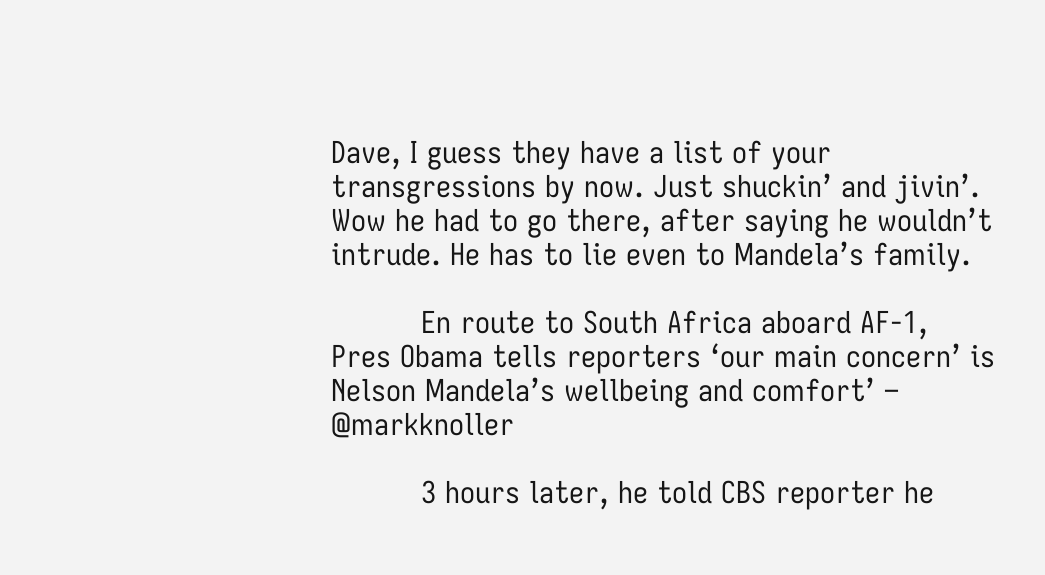Dave, I guess they have a list of your transgressions by now. Just shuckin’ and jivin’. Wow he had to go there, after saying he wouldn’t intrude. He has to lie even to Mandela’s family.

          En route to South Africa aboard AF-1, Pres Obama tells reporters ‘our main concern’ is Nelson Mandela’s wellbeing and comfort’ – @markknoller

          3 hours later, he told CBS reporter he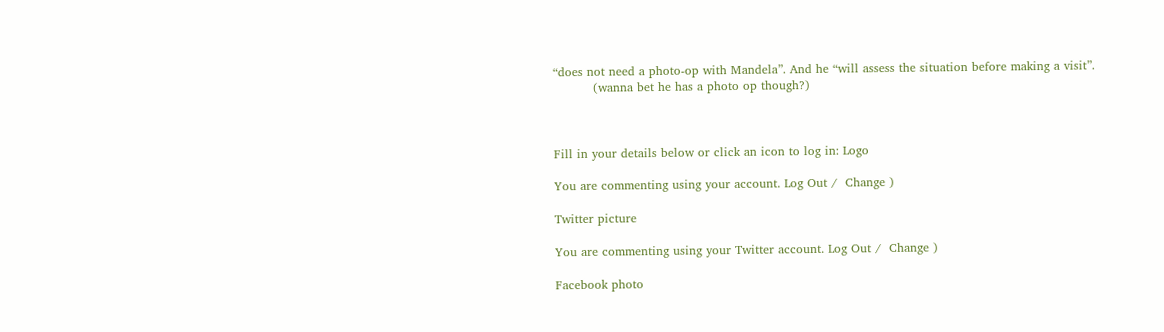“does not need a photo-op with Mandela”. And he “will assess the situation before making a visit”.
          (wanna bet he has a photo op though?)



Fill in your details below or click an icon to log in: Logo

You are commenting using your account. Log Out /  Change )

Twitter picture

You are commenting using your Twitter account. Log Out /  Change )

Facebook photo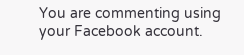You are commenting using your Facebook account.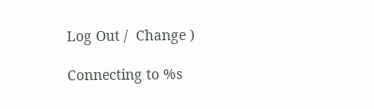Log Out /  Change )

Connecting to %s